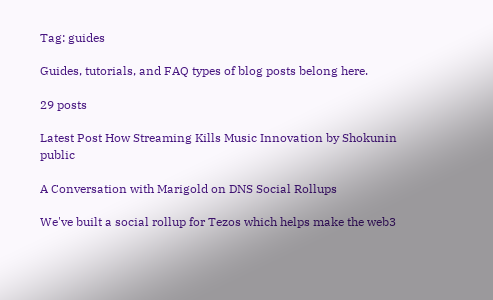Tag: guides

Guides, tutorials, and FAQ types of blog posts belong here.

29 posts

Latest Post How Streaming Kills Music Innovation by Shokunin public

A Conversation with Marigold on DNS Social Rollups

We've built a social rollup for Tezos which helps make the web3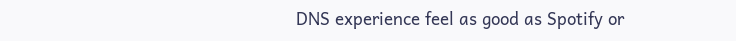DNS experience feel as good as Spotify or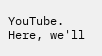YouTube. Here, we'll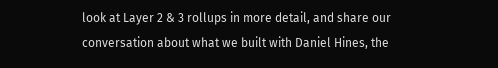look at Layer 2 & 3 rollups in more detail, and share our conversation about what we built with Daniel Hines, the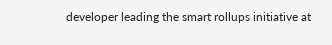developer leading the smart rollups initiative at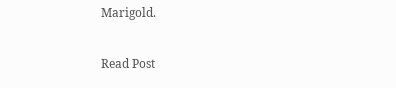Marigold.

Read Post